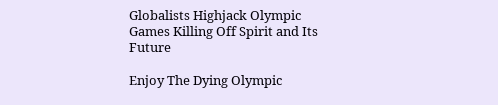Globalists Highjack Olympic Games Killing Off Spirit and Its Future

Enjoy The Dying Olympic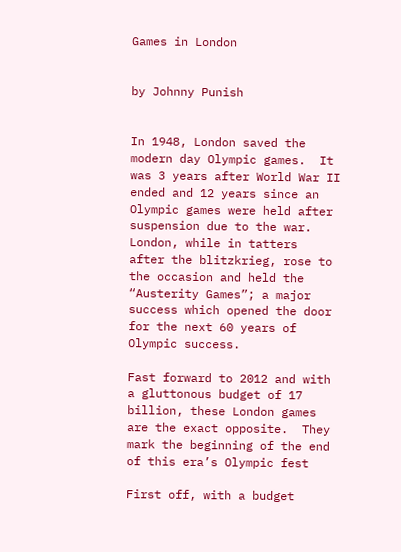Games in London


by Johnny Punish


In 1948, London saved the modern day Olympic games.  It was 3 years after World War II ended and 12 years since an Olympic games were held after suspension due to the war.  London, while in tatters  after the blitzkrieg, rose to the occasion and held the “Austerity Games”; a major success which opened the door for the next 60 years of Olympic success.

Fast forward to 2012 and with a gluttonous budget of 17 billion, these London games are the exact opposite.  They mark the beginning of the end of this era’s Olympic fest

First off, with a budget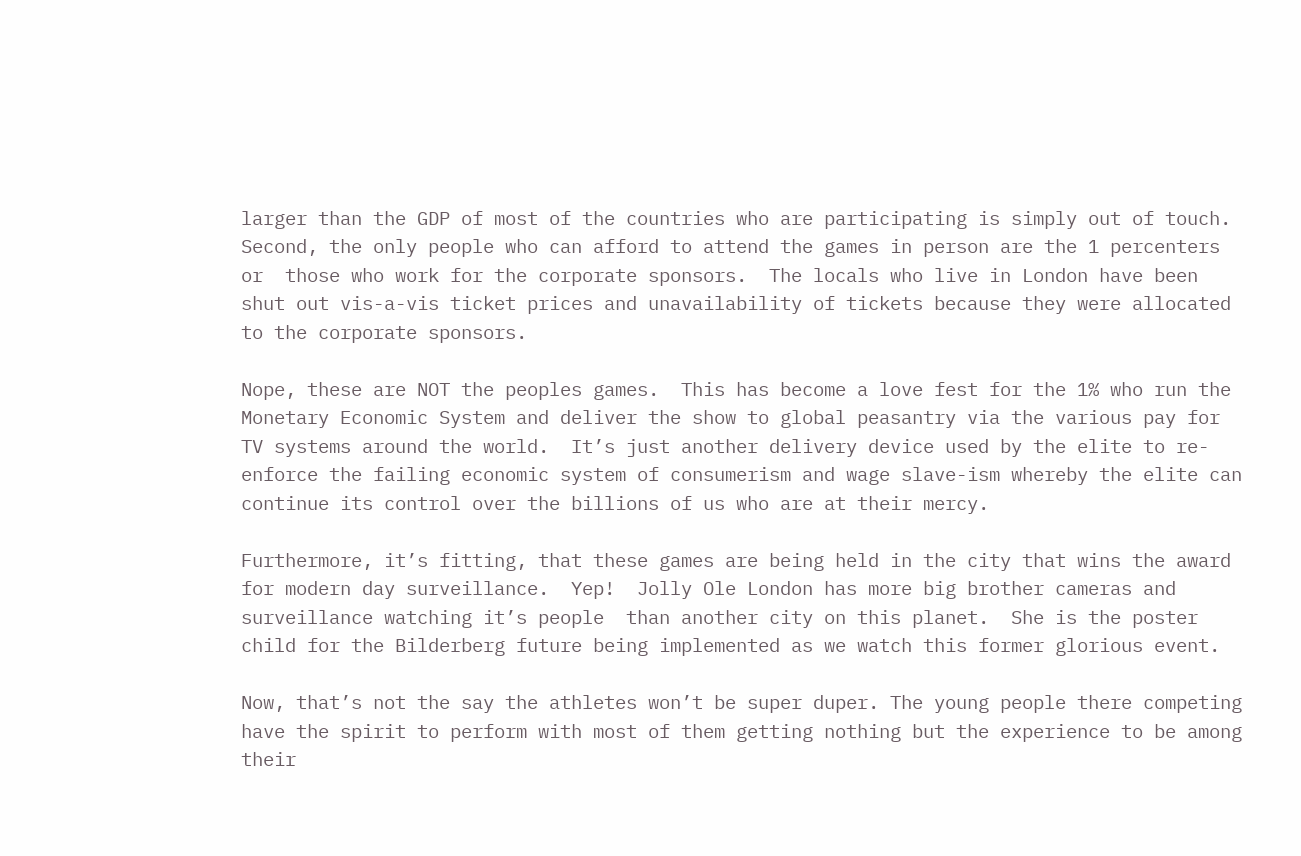larger than the GDP of most of the countries who are participating is simply out of touch.  Second, the only people who can afford to attend the games in person are the 1 percenters or  those who work for the corporate sponsors.  The locals who live in London have been shut out vis-a-vis ticket prices and unavailability of tickets because they were allocated to the corporate sponsors.

Nope, these are NOT the peoples games.  This has become a love fest for the 1% who run the Monetary Economic System and deliver the show to global peasantry via the various pay for TV systems around the world.  It’s just another delivery device used by the elite to re-enforce the failing economic system of consumerism and wage slave-ism whereby the elite can continue its control over the billions of us who are at their mercy.

Furthermore, it’s fitting, that these games are being held in the city that wins the award for modern day surveillance.  Yep!  Jolly Ole London has more big brother cameras and surveillance watching it’s people  than another city on this planet.  She is the poster child for the Bilderberg future being implemented as we watch this former glorious event.

Now, that’s not the say the athletes won’t be super duper. The young people there competing have the spirit to perform with most of them getting nothing but the experience to be among their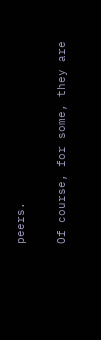peers.

Of course, for some, they are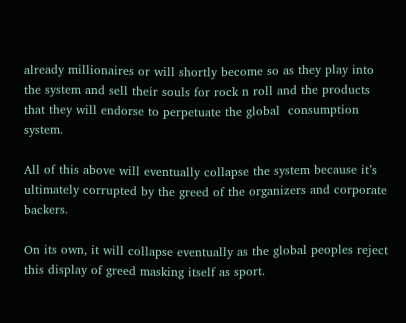already millionaires or will shortly become so as they play into the system and sell their souls for rock n roll and the products that they will endorse to perpetuate the global  consumption system.

All of this above will eventually collapse the system because it’s ultimately corrupted by the greed of the organizers and corporate backers.

On its own, it will collapse eventually as the global peoples reject this display of greed masking itself as sport.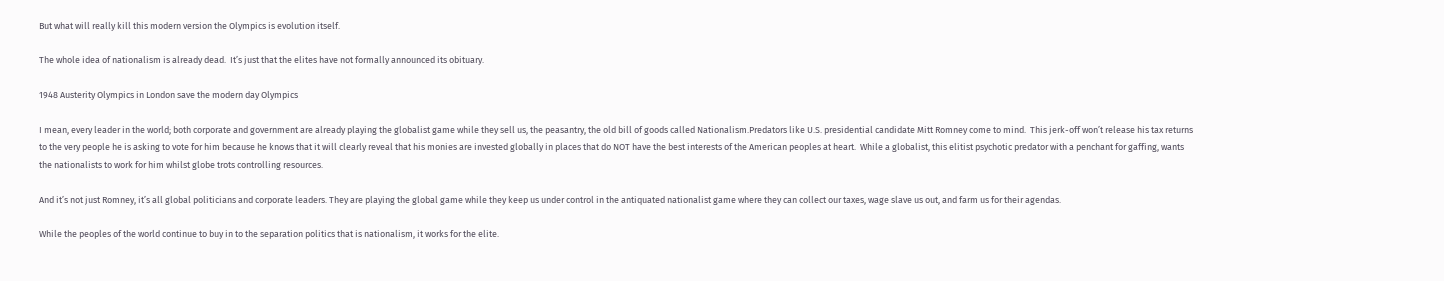But what will really kill this modern version the Olympics is evolution itself.

The whole idea of nationalism is already dead.  It’s just that the elites have not formally announced its obituary.

1948 Austerity Olympics in London save the modern day Olympics

I mean, every leader in the world; both corporate and government are already playing the globalist game while they sell us, the peasantry, the old bill of goods called Nationalism.Predators like U.S. presidential candidate Mitt Romney come to mind.  This jerk-off won’t release his tax returns to the very people he is asking to vote for him because he knows that it will clearly reveal that his monies are invested globally in places that do NOT have the best interests of the American peoples at heart.  While a globalist, this elitist psychotic predator with a penchant for gaffing, wants the nationalists to work for him whilst globe trots controlling resources.

And it’s not just Romney, it’s all global politicians and corporate leaders. They are playing the global game while they keep us under control in the antiquated nationalist game where they can collect our taxes, wage slave us out, and farm us for their agendas.

While the peoples of the world continue to buy in to the separation politics that is nationalism, it works for the elite.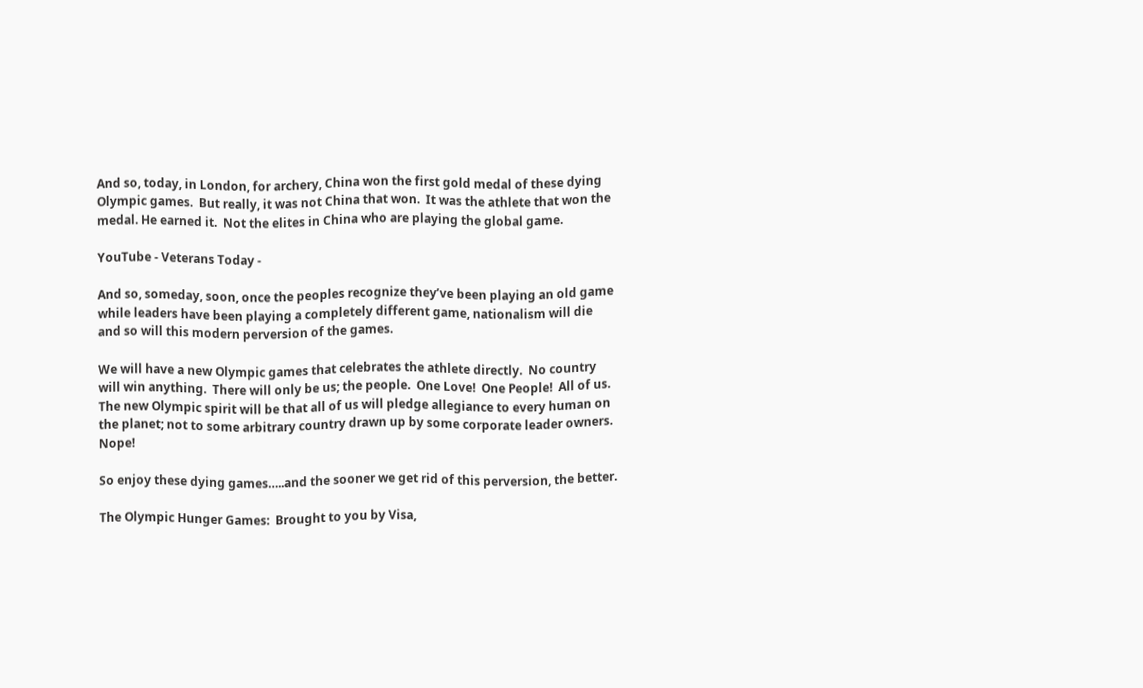And so, today, in London, for archery, China won the first gold medal of these dying Olympic games.  But really, it was not China that won.  It was the athlete that won the medal. He earned it.  Not the elites in China who are playing the global game.

YouTube - Veterans Today -

And so, someday, soon, once the peoples recognize they’ve been playing an old game while leaders have been playing a completely different game, nationalism will die and so will this modern perversion of the games.

We will have a new Olympic games that celebrates the athlete directly.  No country will win anything.  There will only be us; the people.  One Love!  One People!  All of us.  The new Olympic spirit will be that all of us will pledge allegiance to every human on the planet; not to some arbitrary country drawn up by some corporate leader owners.  Nope!

So enjoy these dying games…..and the sooner we get rid of this perversion, the better.

The Olympic Hunger Games:  Brought to you by Visa,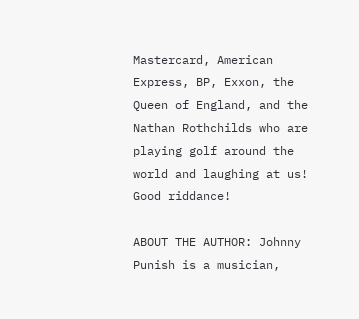Mastercard, American Express, BP, Exxon, the Queen of England, and the Nathan Rothchilds who are playing golf around the world and laughing at us!  Good riddance!

ABOUT THE AUTHOR: Johnny Punish is a musician,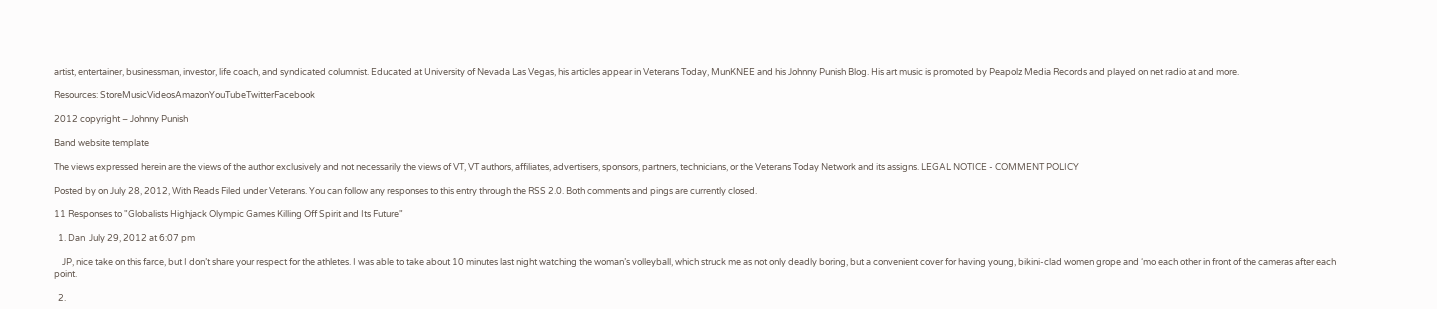artist, entertainer, businessman, investor, life coach, and syndicated columnist. Educated at University of Nevada Las Vegas, his articles appear in Veterans Today, MunKNEE and his Johnny Punish Blog. His art music is promoted by Peapolz Media Records and played on net radio at and more.

Resources: StoreMusicVideosAmazonYouTubeTwitterFacebook

2012 copyright – Johnny Punish

Band website template

The views expressed herein are the views of the author exclusively and not necessarily the views of VT, VT authors, affiliates, advertisers, sponsors, partners, technicians, or the Veterans Today Network and its assigns. LEGAL NOTICE - COMMENT POLICY

Posted by on July 28, 2012, With Reads Filed under Veterans. You can follow any responses to this entry through the RSS 2.0. Both comments and pings are currently closed.

11 Responses to "Globalists Highjack Olympic Games Killing Off Spirit and Its Future"

  1. Dan  July 29, 2012 at 6:07 pm

    JP, nice take on this farce, but I don’t share your respect for the athletes. I was able to take about 10 minutes last night watching the woman’s volleyball, which struck me as not only deadly boring, but a convenient cover for having young, bikini-clad women grope and ‘mo each other in front of the cameras after each point.

  2.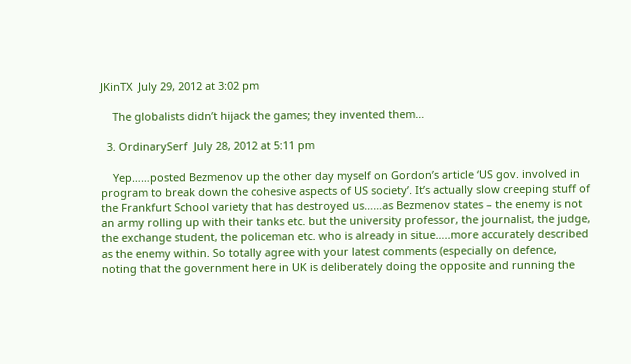JKinTX  July 29, 2012 at 3:02 pm

    The globalists didn’t hijack the games; they invented them…

  3. OrdinarySerf  July 28, 2012 at 5:11 pm

    Yep……posted Bezmenov up the other day myself on Gordon’s article ‘US gov. involved in program to break down the cohesive aspects of US society’. It’s actually slow creeping stuff of the Frankfurt School variety that has destroyed us……as Bezmenov states – the enemy is not an army rolling up with their tanks etc. but the university professor, the journalist, the judge, the exchange student, the policeman etc. who is already in situe…..more accurately described as the enemy within. So totally agree with your latest comments (especially on defence, noting that the government here in UK is deliberately doing the opposite and running the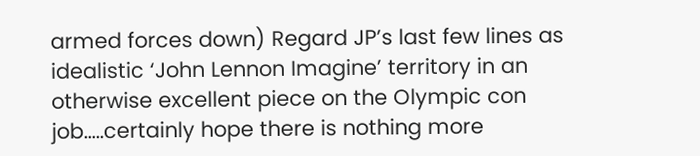armed forces down) Regard JP’s last few lines as idealistic ‘John Lennon Imagine’ territory in an otherwise excellent piece on the Olympic con job…..certainly hope there is nothing more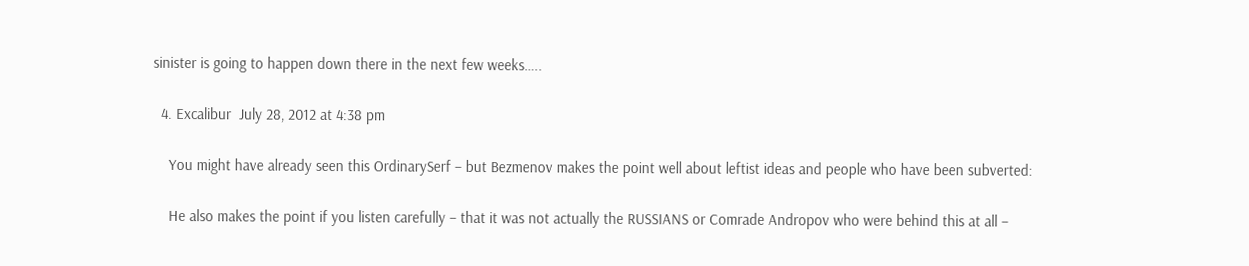sinister is going to happen down there in the next few weeks…..

  4. Excalibur  July 28, 2012 at 4:38 pm

    You might have already seen this OrdinarySerf – but Bezmenov makes the point well about leftist ideas and people who have been subverted:

    He also makes the point if you listen carefully – that it was not actually the RUSSIANS or Comrade Andropov who were behind this at all –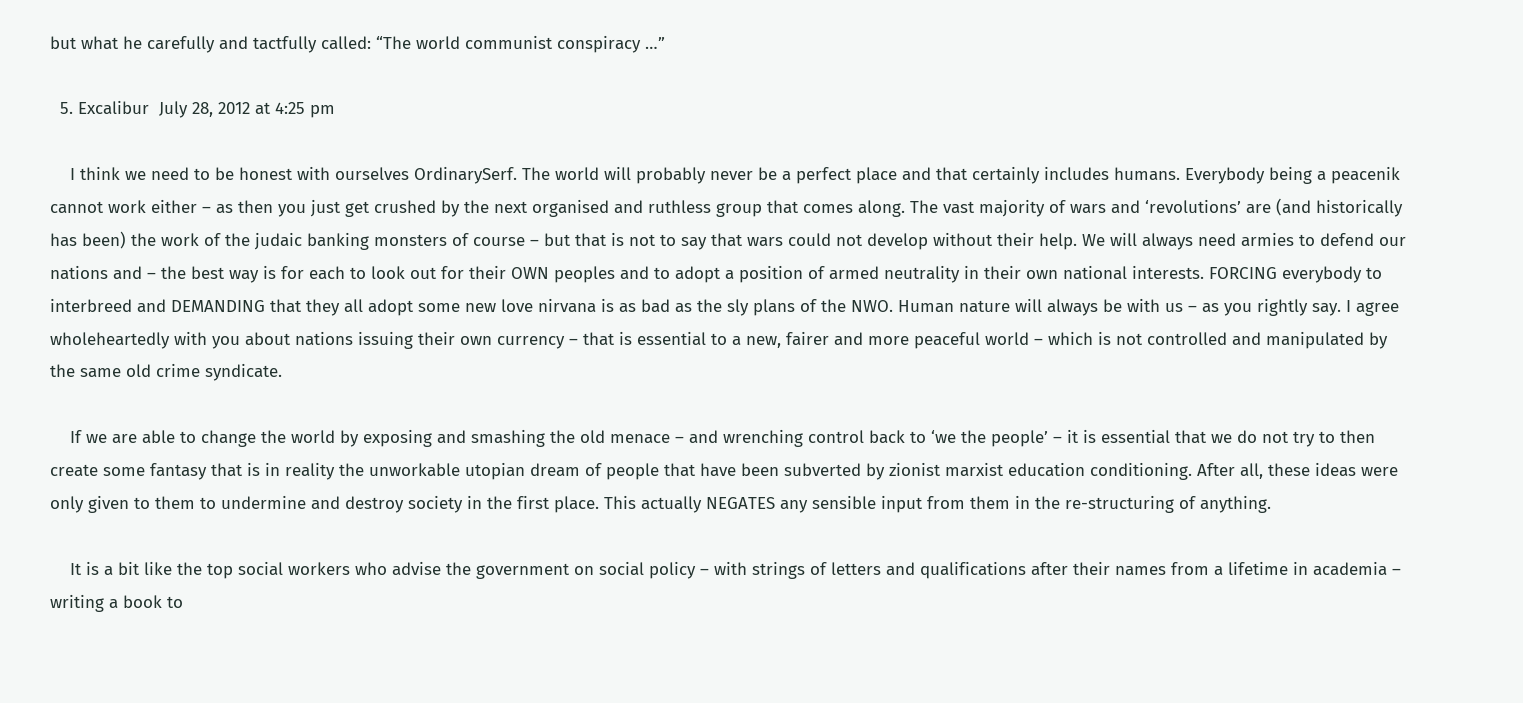but what he carefully and tactfully called: “The world communist conspiracy …”

  5. Excalibur  July 28, 2012 at 4:25 pm

    I think we need to be honest with ourselves OrdinarySerf. The world will probably never be a perfect place and that certainly includes humans. Everybody being a peacenik cannot work either – as then you just get crushed by the next organised and ruthless group that comes along. The vast majority of wars and ‘revolutions’ are (and historically has been) the work of the judaic banking monsters of course – but that is not to say that wars could not develop without their help. We will always need armies to defend our nations and – the best way is for each to look out for their OWN peoples and to adopt a position of armed neutrality in their own national interests. FORCING everybody to interbreed and DEMANDING that they all adopt some new love nirvana is as bad as the sly plans of the NWO. Human nature will always be with us – as you rightly say. I agree wholeheartedly with you about nations issuing their own currency – that is essential to a new, fairer and more peaceful world – which is not controlled and manipulated by the same old crime syndicate.

    If we are able to change the world by exposing and smashing the old menace – and wrenching control back to ‘we the people’ – it is essential that we do not try to then create some fantasy that is in reality the unworkable utopian dream of people that have been subverted by zionist marxist education conditioning. After all, these ideas were only given to them to undermine and destroy society in the first place. This actually NEGATES any sensible input from them in the re-structuring of anything.

    It is a bit like the top social workers who advise the government on social policy – with strings of letters and qualifications after their names from a lifetime in academia – writing a book to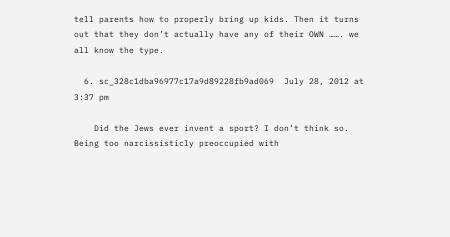tell parents how to properly bring up kids. Then it turns out that they don’t actually have any of their OWN ……. we all know the type.

  6. sc_328c1dba96977c17a9d89228fb9ad069  July 28, 2012 at 3:37 pm

    Did the Jews ever invent a sport? I don’t think so. Being too narcissisticly preoccupied with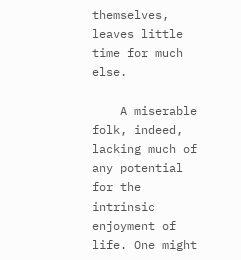themselves, leaves little time for much else.

    A miserable folk, indeed, lacking much of any potential for the intrinsic enjoyment of life. One might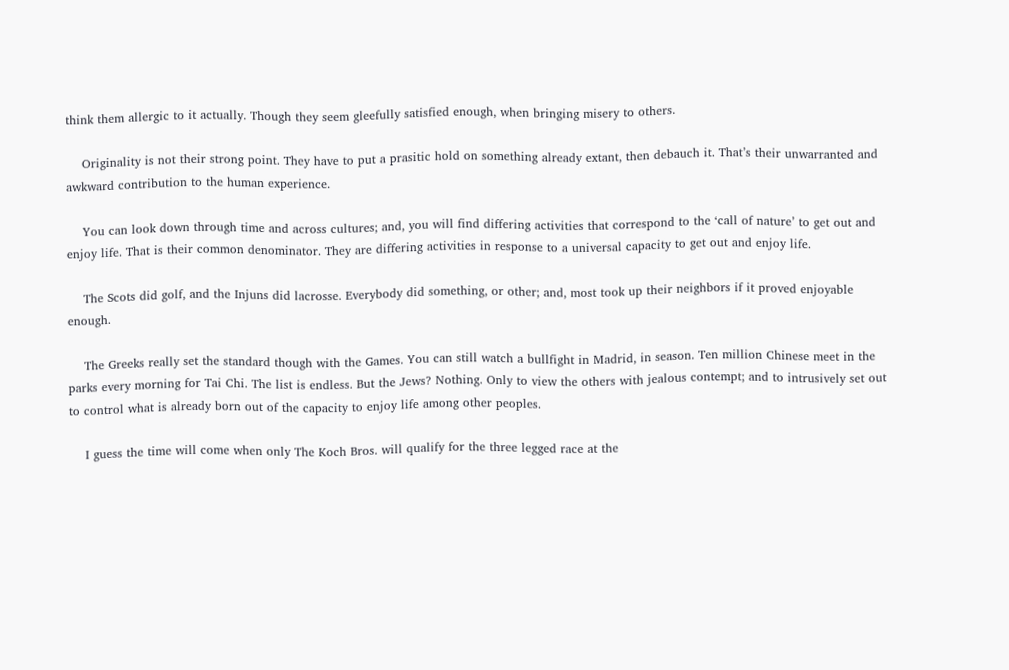think them allergic to it actually. Though they seem gleefully satisfied enough, when bringing misery to others.

    Originality is not their strong point. They have to put a prasitic hold on something already extant, then debauch it. That’s their unwarranted and awkward contribution to the human experience.

    You can look down through time and across cultures; and, you will find differing activities that correspond to the ‘call of nature’ to get out and enjoy life. That is their common denominator. They are differing activities in response to a universal capacity to get out and enjoy life.

    The Scots did golf, and the Injuns did lacrosse. Everybody did something, or other; and, most took up their neighbors if it proved enjoyable enough.

    The Greeks really set the standard though with the Games. You can still watch a bullfight in Madrid, in season. Ten million Chinese meet in the parks every morning for Tai Chi. The list is endless. But the Jews? Nothing. Only to view the others with jealous contempt; and to intrusively set out to control what is already born out of the capacity to enjoy life among other peoples.

    I guess the time will come when only The Koch Bros. will qualify for the three legged race at the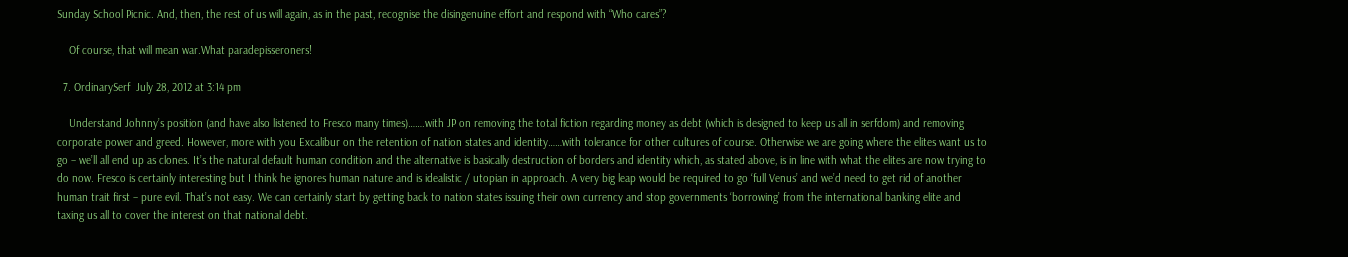Sunday School Picnic. And, then, the rest of us will again, as in the past, recognise the disingenuine effort and respond with “Who cares”?

    Of course, that will mean war.What paradepisseroners!

  7. OrdinarySerf  July 28, 2012 at 3:14 pm

    Understand Johnny’s position (and have also listened to Fresco many times)…….with JP on removing the total fiction regarding money as debt (which is designed to keep us all in serfdom) and removing corporate power and greed. However, more with you Excalibur on the retention of nation states and identity……with tolerance for other cultures of course. Otherwise we are going where the elites want us to go – we’ll all end up as clones. It’s the natural default human condition and the alternative is basically destruction of borders and identity which, as stated above, is in line with what the elites are now trying to do now. Fresco is certainly interesting but I think he ignores human nature and is idealistic / utopian in approach. A very big leap would be required to go ‘full Venus’ and we’d need to get rid of another human trait first – pure evil. That’s not easy. We can certainly start by getting back to nation states issuing their own currency and stop governments ‘borrowing’ from the international banking elite and taxing us all to cover the interest on that national debt.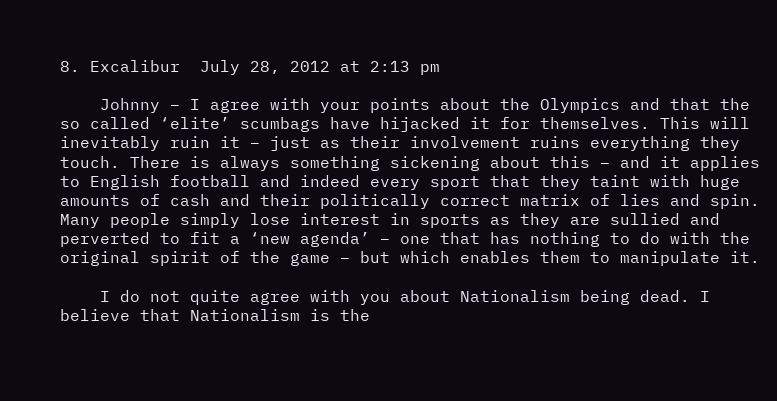8. Excalibur  July 28, 2012 at 2:13 pm

    Johnny – I agree with your points about the Olympics and that the so called ‘elite’ scumbags have hijacked it for themselves. This will inevitably ruin it – just as their involvement ruins everything they touch. There is always something sickening about this – and it applies to English football and indeed every sport that they taint with huge amounts of cash and their politically correct matrix of lies and spin. Many people simply lose interest in sports as they are sullied and perverted to fit a ‘new agenda’ – one that has nothing to do with the original spirit of the game – but which enables them to manipulate it.

    I do not quite agree with you about Nationalism being dead. I believe that Nationalism is the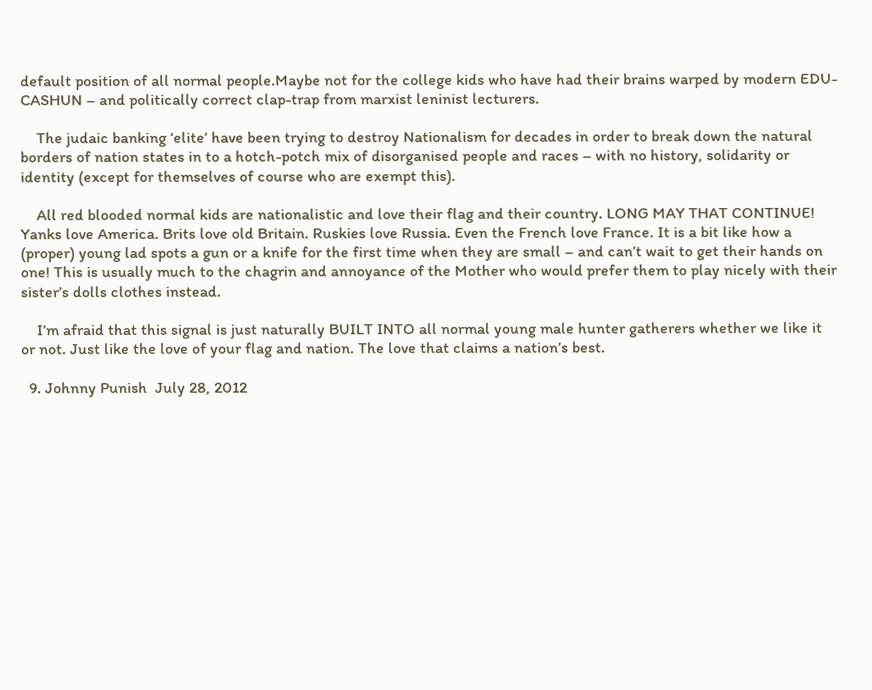default position of all normal people.Maybe not for the college kids who have had their brains warped by modern EDU-CASHUN – and politically correct clap-trap from marxist leninist lecturers.

    The judaic banking ‘elite’ have been trying to destroy Nationalism for decades in order to break down the natural borders of nation states in to a hotch-potch mix of disorganised people and races – with no history, solidarity or identity (except for themselves of course who are exempt this).

    All red blooded normal kids are nationalistic and love their flag and their country. LONG MAY THAT CONTINUE! Yanks love America. Brits love old Britain. Ruskies love Russia. Even the French love France. It is a bit like how a (proper) young lad spots a gun or a knife for the first time when they are small – and can’t wait to get their hands on one! This is usually much to the chagrin and annoyance of the Mother who would prefer them to play nicely with their sister’s dolls clothes instead.

    I’m afraid that this signal is just naturally BUILT INTO all normal young male hunter gatherers whether we like it or not. Just like the love of your flag and nation. The love that claims a nation’s best.

  9. Johnny Punish  July 28, 2012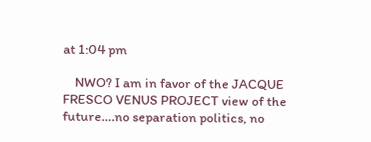at 1:04 pm

    NWO? I am in favor of the JACQUE FRESCO VENUS PROJECT view of the future….no separation politics, no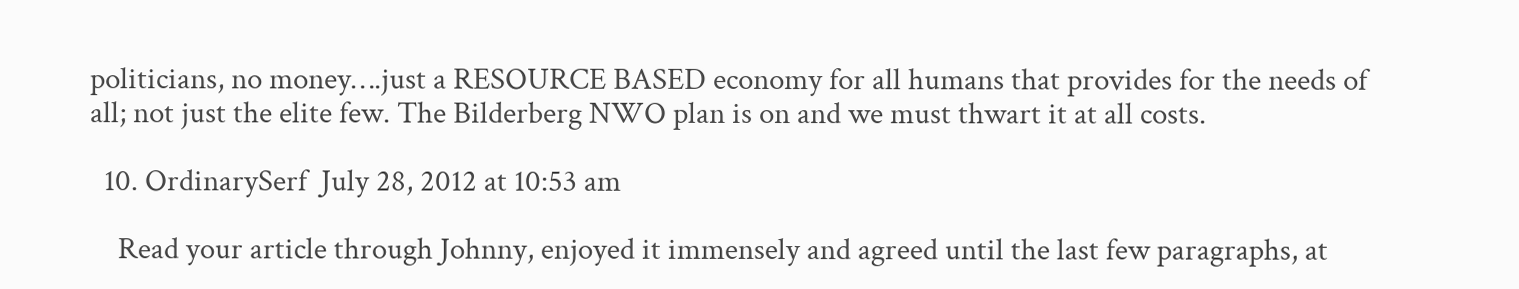politicians, no money….just a RESOURCE BASED economy for all humans that provides for the needs of all; not just the elite few. The Bilderberg NWO plan is on and we must thwart it at all costs.

  10. OrdinarySerf  July 28, 2012 at 10:53 am

    Read your article through Johnny, enjoyed it immensely and agreed until the last few paragraphs, at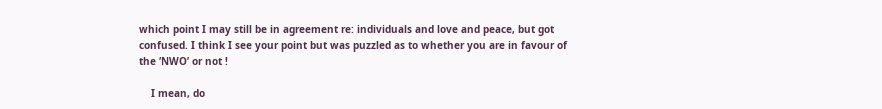which point I may still be in agreement re: individuals and love and peace, but got confused. I think I see your point but was puzzled as to whether you are in favour of the ‘NWO’ or not !

    I mean, do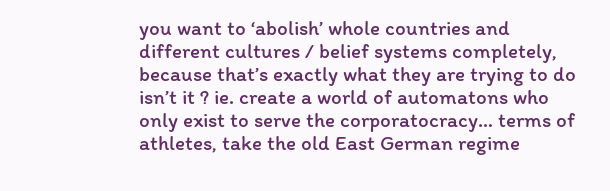you want to ‘abolish’ whole countries and different cultures / belief systems completely, because that’s exactly what they are trying to do isn’t it ? ie. create a world of automatons who only exist to serve the corporatocracy… terms of athletes, take the old East German regime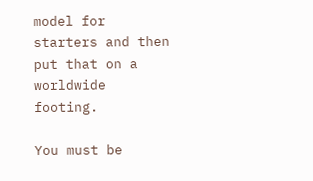model for starters and then put that on a worldwide footing.

You must be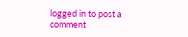logged in to post a comment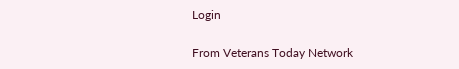Login

From Veterans Today Network